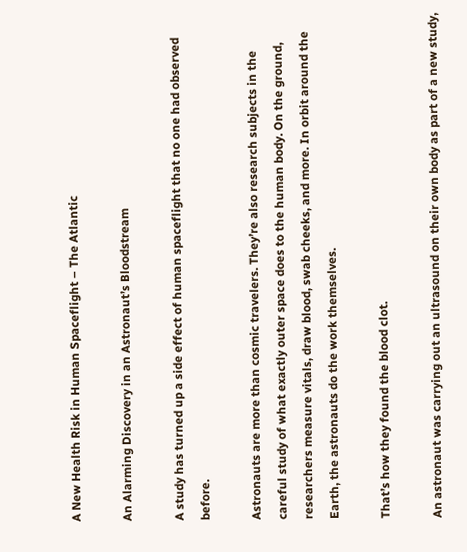A New Health Risk in Human Spaceflight – The Atlantic

An Alarming Discovery in an Astronaut’s Bloodstream

A study has turned up a side effect of human spaceflight that no one had observed before.

Astronauts are more than cosmic travelers. They’re also research subjects in the careful study of what exactly outer space does to the human body. On the ground, researchers measure vitals, draw blood, swab cheeks, and more. In orbit around the Earth, the astronauts do the work themselves.

That’s how they found the blood clot.

An astronaut was carrying out an ultrasound on their own body as part of a new study,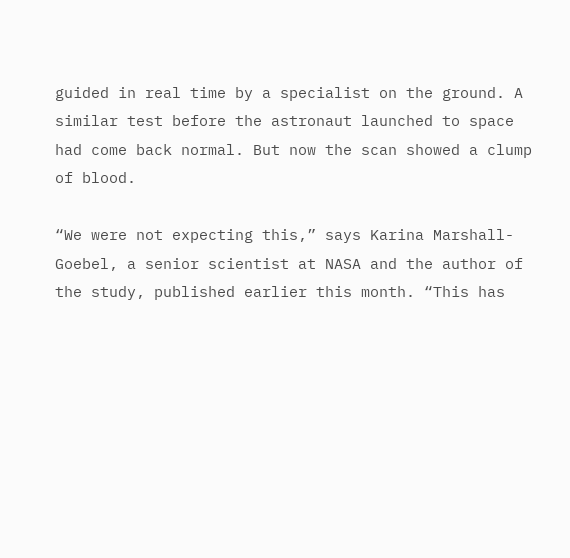guided in real time by a specialist on the ground. A similar test before the astronaut launched to space had come back normal. But now the scan showed a clump of blood.

“We were not expecting this,” says Karina Marshall-Goebel, a senior scientist at NASA and the author of the study, published earlier this month. “This has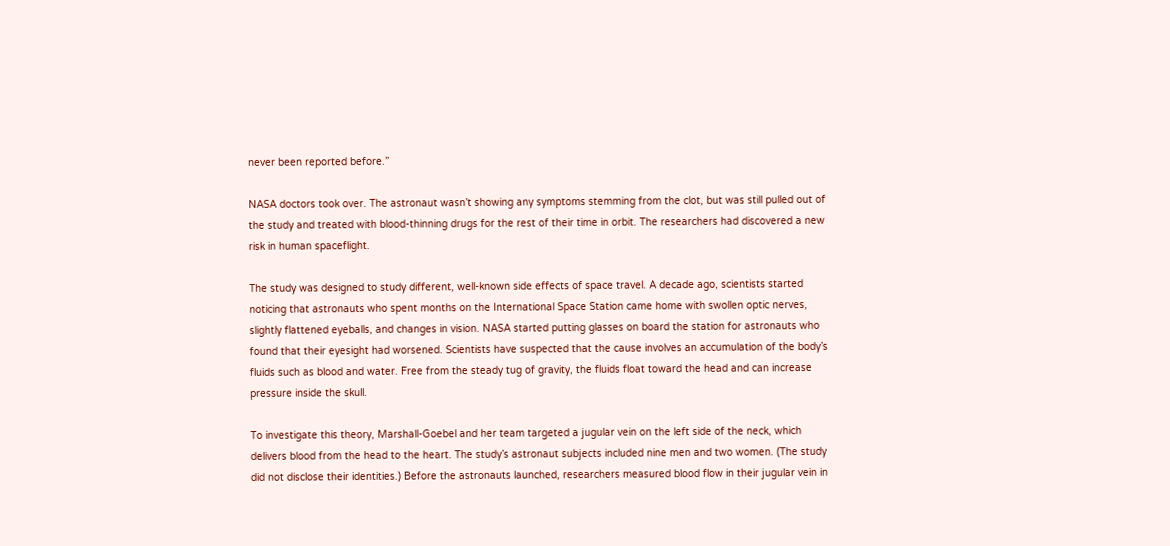never been reported before.”

NASA doctors took over. The astronaut wasn’t showing any symptoms stemming from the clot, but was still pulled out of the study and treated with blood-thinning drugs for the rest of their time in orbit. The researchers had discovered a new risk in human spaceflight.

The study was designed to study different, well-known side effects of space travel. A decade ago, scientists started noticing that astronauts who spent months on the International Space Station came home with swollen optic nerves, slightly flattened eyeballs, and changes in vision. NASA started putting glasses on board the station for astronauts who found that their eyesight had worsened. Scientists have suspected that the cause involves an accumulation of the body’s fluids such as blood and water. Free from the steady tug of gravity, the fluids float toward the head and can increase pressure inside the skull.

To investigate this theory, Marshall-Goebel and her team targeted a jugular vein on the left side of the neck, which delivers blood from the head to the heart. The study’s astronaut subjects included nine men and two women. (The study did not disclose their identities.) Before the astronauts launched, researchers measured blood flow in their jugular vein in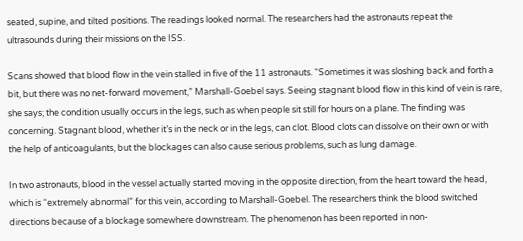seated, supine, and tilted positions. The readings looked normal. The researchers had the astronauts repeat the ultrasounds during their missions on the ISS.

Scans showed that blood flow in the vein stalled in five of the 11 astronauts. “Sometimes it was sloshing back and forth a bit, but there was no net-forward movement,” Marshall-Goebel says. Seeing stagnant blood flow in this kind of vein is rare, she says; the condition usually occurs in the legs, such as when people sit still for hours on a plane. The finding was concerning. Stagnant blood, whether it’s in the neck or in the legs, can clot. Blood clots can dissolve on their own or with the help of anticoagulants, but the blockages can also cause serious problems, such as lung damage.

In two astronauts, blood in the vessel actually started moving in the opposite direction, from the heart toward the head, which is “extremely abnormal” for this vein, according to Marshall-Goebel. The researchers think the blood switched directions because of a blockage somewhere downstream. The phenomenon has been reported in non-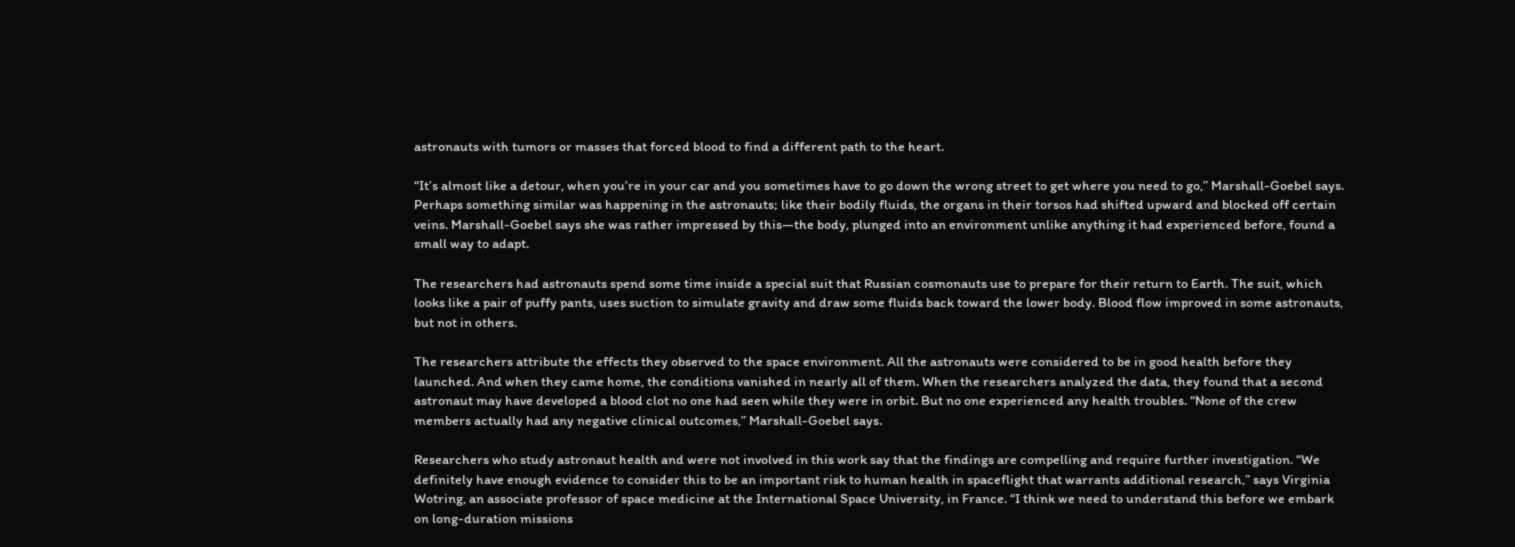astronauts with tumors or masses that forced blood to find a different path to the heart.

“It’s almost like a detour, when you’re in your car and you sometimes have to go down the wrong street to get where you need to go,” Marshall-Goebel says. Perhaps something similar was happening in the astronauts; like their bodily fluids, the organs in their torsos had shifted upward and blocked off certain veins. Marshall-Goebel says she was rather impressed by this—the body, plunged into an environment unlike anything it had experienced before, found a small way to adapt.

The researchers had astronauts spend some time inside a special suit that Russian cosmonauts use to prepare for their return to Earth. The suit, which looks like a pair of puffy pants, uses suction to simulate gravity and draw some fluids back toward the lower body. Blood flow improved in some astronauts, but not in others.

The researchers attribute the effects they observed to the space environment. All the astronauts were considered to be in good health before they launched. And when they came home, the conditions vanished in nearly all of them. When the researchers analyzed the data, they found that a second astronaut may have developed a blood clot no one had seen while they were in orbit. But no one experienced any health troubles. “None of the crew members actually had any negative clinical outcomes,” Marshall-Goebel says.

Researchers who study astronaut health and were not involved in this work say that the findings are compelling and require further investigation. “We definitely have enough evidence to consider this to be an important risk to human health in spaceflight that warrants additional research,” says Virginia Wotring, an associate professor of space medicine at the International Space University, in France. “I think we need to understand this before we embark on long-duration missions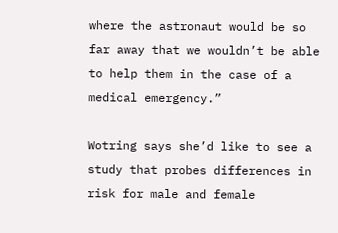where the astronaut would be so far away that we wouldn’t be able to help them in the case of a medical emergency.”

Wotring says she’d like to see a study that probes differences in risk for male and female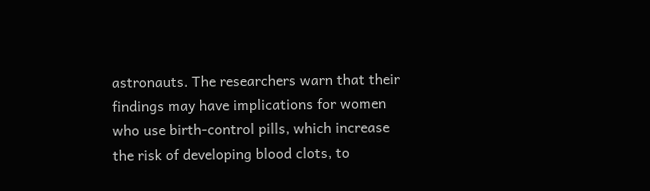astronauts. The researchers warn that their findings may have implications for women who use birth-control pills, which increase the risk of developing blood clots, to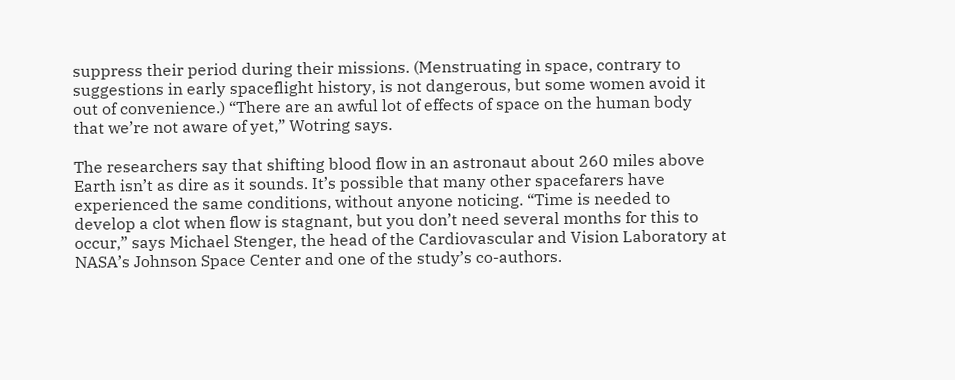suppress their period during their missions. (Menstruating in space, contrary to suggestions in early spaceflight history, is not dangerous, but some women avoid it out of convenience.) “There are an awful lot of effects of space on the human body that we’re not aware of yet,” Wotring says.

The researchers say that shifting blood flow in an astronaut about 260 miles above Earth isn’t as dire as it sounds. It’s possible that many other spacefarers have experienced the same conditions, without anyone noticing. “Time is needed to develop a clot when flow is stagnant, but you don’t need several months for this to occur,” says Michael Stenger, the head of the Cardiovascular and Vision Laboratory at NASA’s Johnson Space Center and one of the study’s co-authors.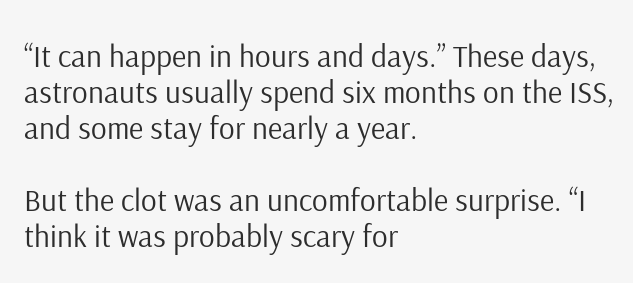“It can happen in hours and days.” These days, astronauts usually spend six months on the ISS, and some stay for nearly a year.

But the clot was an uncomfortable surprise. “I think it was probably scary for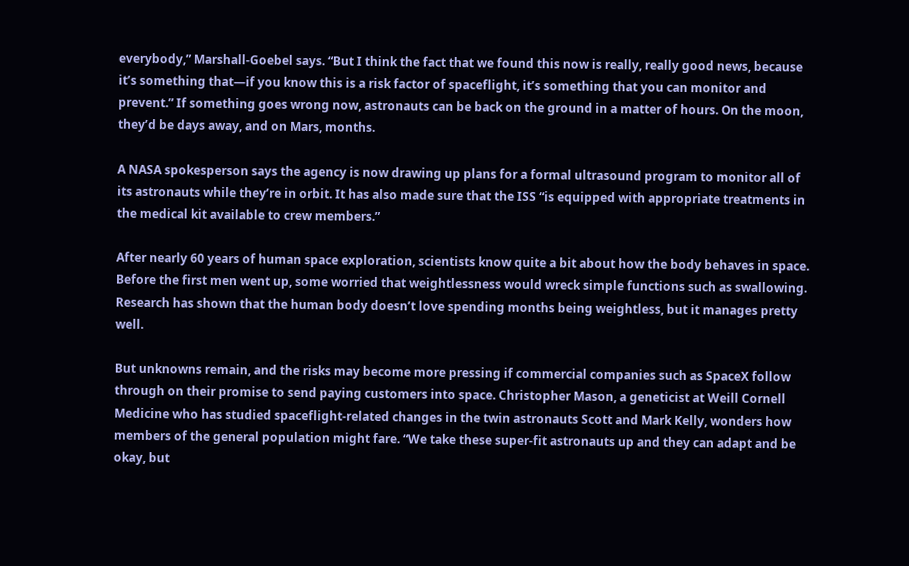everybody,” Marshall-Goebel says. “But I think the fact that we found this now is really, really good news, because it’s something that—if you know this is a risk factor of spaceflight, it’s something that you can monitor and prevent.” If something goes wrong now, astronauts can be back on the ground in a matter of hours. On the moon, they’d be days away, and on Mars, months.

A NASA spokesperson says the agency is now drawing up plans for a formal ultrasound program to monitor all of its astronauts while they’re in orbit. It has also made sure that the ISS “is equipped with appropriate treatments in the medical kit available to crew members.”

After nearly 60 years of human space exploration, scientists know quite a bit about how the body behaves in space. Before the first men went up, some worried that weightlessness would wreck simple functions such as swallowing. Research has shown that the human body doesn’t love spending months being weightless, but it manages pretty well.

But unknowns remain, and the risks may become more pressing if commercial companies such as SpaceX follow through on their promise to send paying customers into space. Christopher Mason, a geneticist at Weill Cornell Medicine who has studied spaceflight-related changes in the twin astronauts Scott and Mark Kelly, wonders how members of the general population might fare. “We take these super-fit astronauts up and they can adapt and be okay, but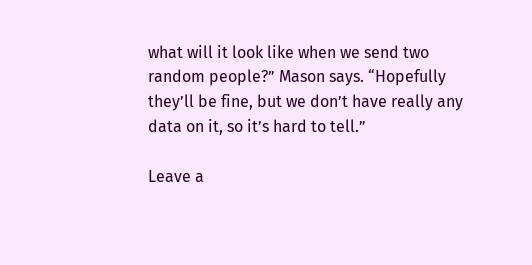what will it look like when we send two random people?” Mason says. “Hopefully they’ll be fine, but we don’t have really any data on it, so it’s hard to tell.”

Leave a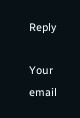Reply

Your email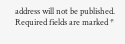address will not be published. Required fields are marked *